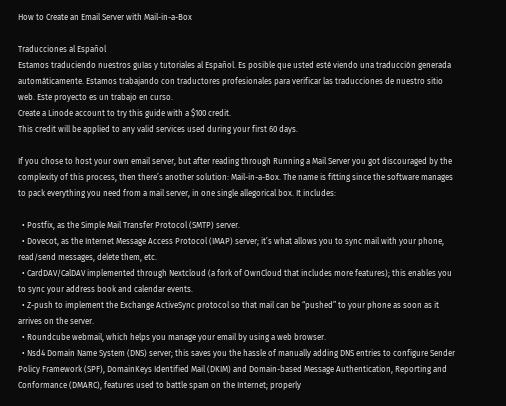How to Create an Email Server with Mail-in-a-Box

Traducciones al Español
Estamos traduciendo nuestros guías y tutoriales al Español. Es posible que usted esté viendo una traducción generada automáticamente. Estamos trabajando con traductores profesionales para verificar las traducciones de nuestro sitio web. Este proyecto es un trabajo en curso.
Create a Linode account to try this guide with a $100 credit.
This credit will be applied to any valid services used during your first 60 days.

If you chose to host your own email server, but after reading through Running a Mail Server you got discouraged by the complexity of this process, then there’s another solution: Mail-in-a-Box. The name is fitting since the software manages to pack everything you need from a mail server, in one single allegorical box. It includes:

  • Postfix, as the Simple Mail Transfer Protocol (SMTP) server.
  • Dovecot, as the Internet Message Access Protocol (IMAP) server; it’s what allows you to sync mail with your phone, read/send messages, delete them, etc.
  • CardDAV/CalDAV implemented through Nextcloud (a fork of OwnCloud that includes more features); this enables you to sync your address book and calendar events.
  • Z-push to implement the Exchange ActiveSync protocol so that mail can be “pushed” to your phone as soon as it arrives on the server.
  • Roundcube webmail, which helps you manage your email by using a web browser.
  • Nsd4 Domain Name System (DNS) server; this saves you the hassle of manually adding DNS entries to configure Sender Policy Framework (SPF), DomainKeys Identified Mail (DKIM) and Domain-based Message Authentication, Reporting and Conformance (DMARC), features used to battle spam on the Internet; properly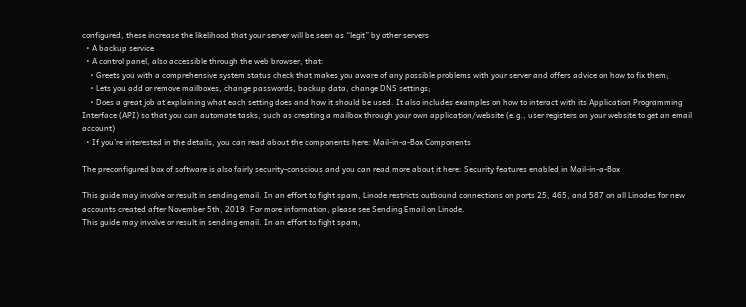configured, these increase the likelihood that your server will be seen as “legit” by other servers
  • A backup service
  • A control panel, also accessible through the web browser, that:
    • Greets you with a comprehensive system status check that makes you aware of any possible problems with your server and offers advice on how to fix them;
    • Lets you add or remove mailboxes, change passwords, backup data, change DNS settings;
    • Does a great job at explaining what each setting does and how it should be used. It also includes examples on how to interact with its Application Programming Interface (API) so that you can automate tasks, such as creating a mailbox through your own application/website (e.g., user registers on your website to get an email account)
  • If you’re interested in the details, you can read about the components here: Mail-in-a-Box Components

The preconfigured box of software is also fairly security-conscious and you can read more about it here: Security features enabled in Mail-in-a-Box

This guide may involve or result in sending email. In an effort to fight spam, Linode restricts outbound connections on ports 25, 465, and 587 on all Linodes for new accounts created after November 5th, 2019. For more information, please see Sending Email on Linode.
This guide may involve or result in sending email. In an effort to fight spam,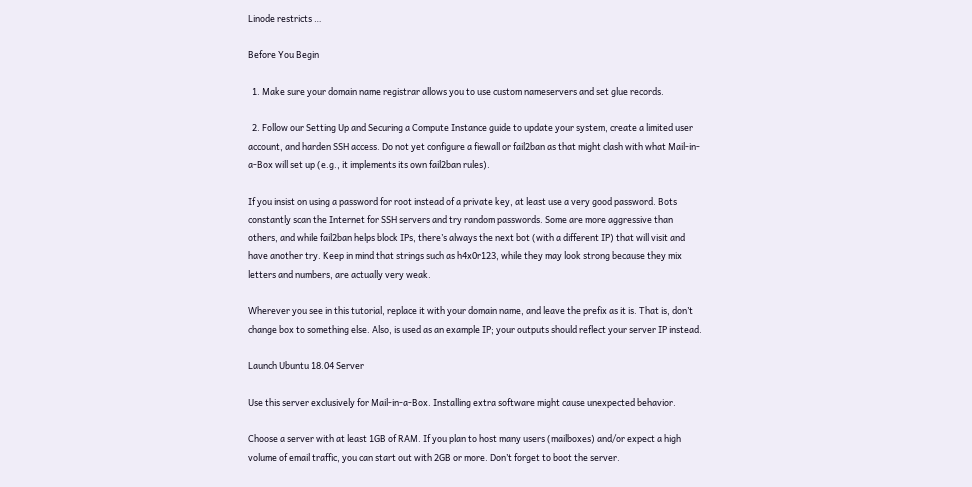Linode restricts …

Before You Begin

  1. Make sure your domain name registrar allows you to use custom nameservers and set glue records.

  2. Follow our Setting Up and Securing a Compute Instance guide to update your system, create a limited user account, and harden SSH access. Do not yet configure a fiewall or fail2ban as that might clash with what Mail-in-a-Box will set up (e.g., it implements its own fail2ban rules).

If you insist on using a password for root instead of a private key, at least use a very good password. Bots constantly scan the Internet for SSH servers and try random passwords. Some are more aggressive than others, and while fail2ban helps block IPs, there’s always the next bot (with a different IP) that will visit and have another try. Keep in mind that strings such as h4x0r123, while they may look strong because they mix letters and numbers, are actually very weak.

Wherever you see in this tutorial, replace it with your domain name, and leave the prefix as it is. That is, don’t change box to something else. Also, is used as an example IP; your outputs should reflect your server IP instead.

Launch Ubuntu 18.04 Server

Use this server exclusively for Mail-in-a-Box. Installing extra software might cause unexpected behavior.

Choose a server with at least 1GB of RAM. If you plan to host many users (mailboxes) and/or expect a high volume of email traffic, you can start out with 2GB or more. Don’t forget to boot the server.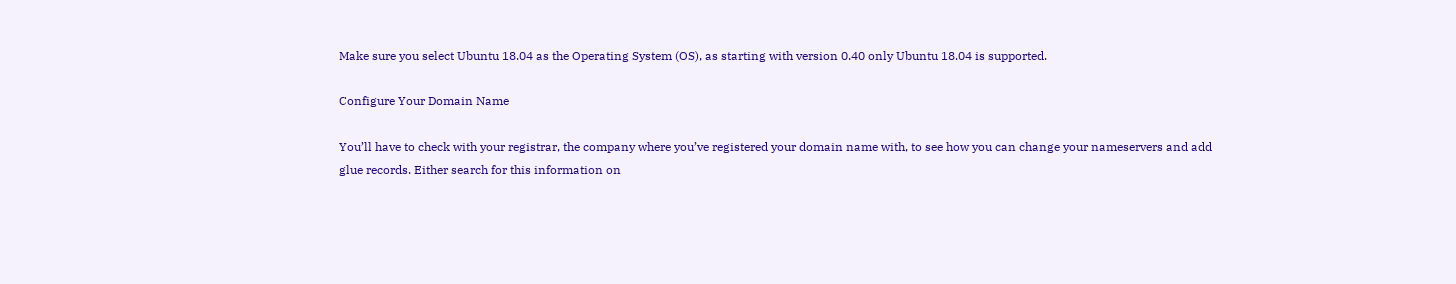Make sure you select Ubuntu 18.04 as the Operating System (OS), as starting with version 0.40 only Ubuntu 18.04 is supported.

Configure Your Domain Name

You’ll have to check with your registrar, the company where you’ve registered your domain name with, to see how you can change your nameservers and add glue records. Either search for this information on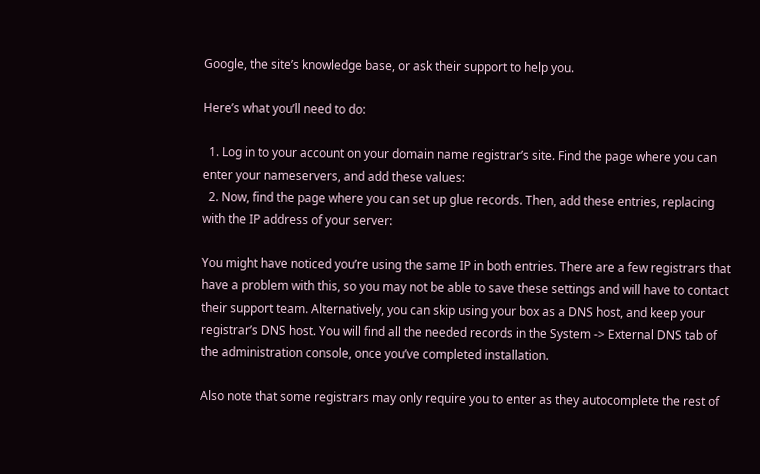Google, the site’s knowledge base, or ask their support to help you.

Here’s what you’ll need to do:

  1. Log in to your account on your domain name registrar’s site. Find the page where you can enter your nameservers, and add these values:
  2. Now, find the page where you can set up glue records. Then, add these entries, replacing with the IP address of your server:

You might have noticed you’re using the same IP in both entries. There are a few registrars that have a problem with this, so you may not be able to save these settings and will have to contact their support team. Alternatively, you can skip using your box as a DNS host, and keep your registrar’s DNS host. You will find all the needed records in the System -> External DNS tab of the administration console, once you’ve completed installation.

Also note that some registrars may only require you to enter as they autocomplete the rest of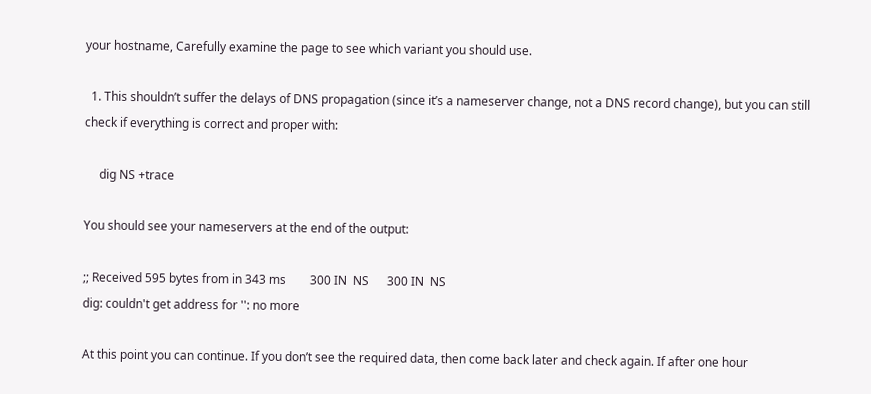your hostname, Carefully examine the page to see which variant you should use.

  1. This shouldn’t suffer the delays of DNS propagation (since it’s a nameserver change, not a DNS record change), but you can still check if everything is correct and proper with:

     dig NS +trace

You should see your nameservers at the end of the output:

;; Received 595 bytes from in 343 ms        300 IN  NS      300 IN  NS
dig: couldn't get address for '': no more

At this point you can continue. If you don’t see the required data, then come back later and check again. If after one hour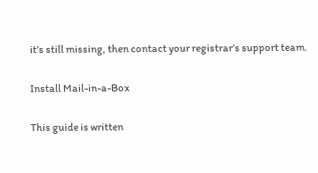it’s still missing, then contact your registrar’s support team.

Install Mail-in-a-Box

This guide is written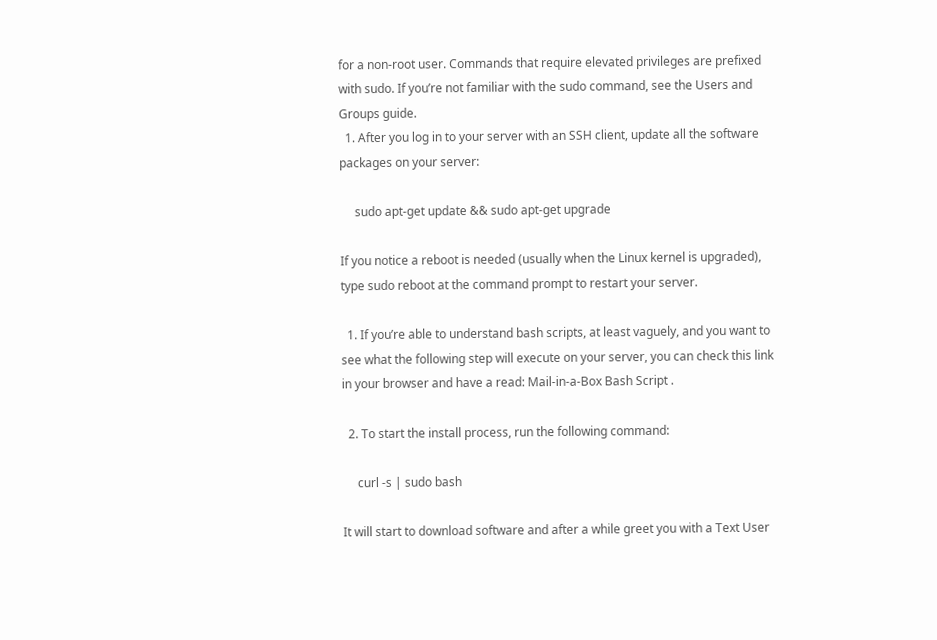for a non-root user. Commands that require elevated privileges are prefixed with sudo. If you’re not familiar with the sudo command, see the Users and Groups guide.
  1. After you log in to your server with an SSH client, update all the software packages on your server:

     sudo apt-get update && sudo apt-get upgrade

If you notice a reboot is needed (usually when the Linux kernel is upgraded), type sudo reboot at the command prompt to restart your server.

  1. If you’re able to understand bash scripts, at least vaguely, and you want to see what the following step will execute on your server, you can check this link in your browser and have a read: Mail-in-a-Box Bash Script .

  2. To start the install process, run the following command:

     curl -s | sudo bash

It will start to download software and after a while greet you with a Text User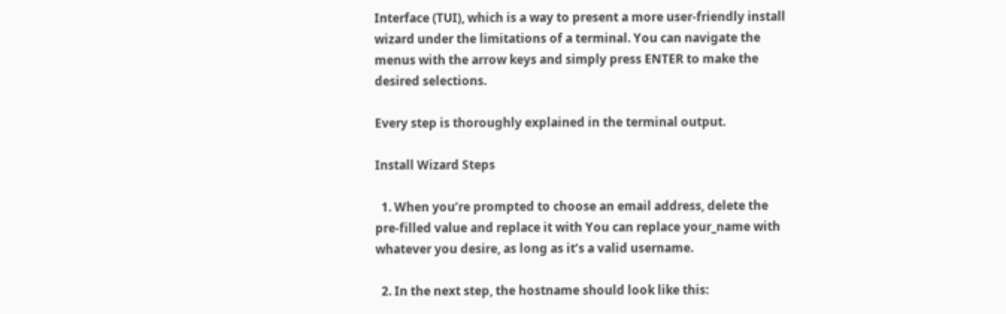Interface (TUI), which is a way to present a more user-friendly install wizard under the limitations of a terminal. You can navigate the menus with the arrow keys and simply press ENTER to make the desired selections.

Every step is thoroughly explained in the terminal output.

Install Wizard Steps

  1. When you’re prompted to choose an email address, delete the pre-filled value and replace it with You can replace your_name with whatever you desire, as long as it’s a valid username.

  2. In the next step, the hostname should look like this: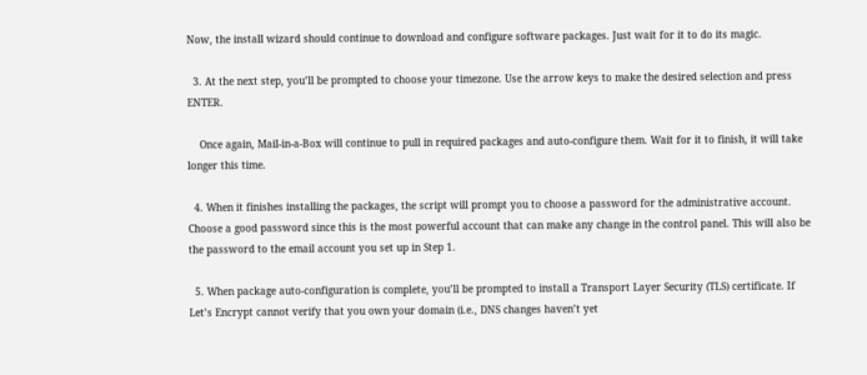Now, the install wizard should continue to download and configure software packages. Just wait for it to do its magic.

  3. At the next step, you’ll be prompted to choose your timezone. Use the arrow keys to make the desired selection and press ENTER.

    Once again, Mail-in-a-Box will continue to pull in required packages and auto-configure them. Wait for it to finish, it will take longer this time.

  4. When it finishes installing the packages, the script will prompt you to choose a password for the administrative account. Choose a good password since this is the most powerful account that can make any change in the control panel. This will also be the password to the email account you set up in Step 1.

  5. When package auto-configuration is complete, you’ll be prompted to install a Transport Layer Security (TLS) certificate. If Let’s Encrypt cannot verify that you own your domain (i.e., DNS changes haven’t yet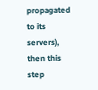propagated to its servers), then this step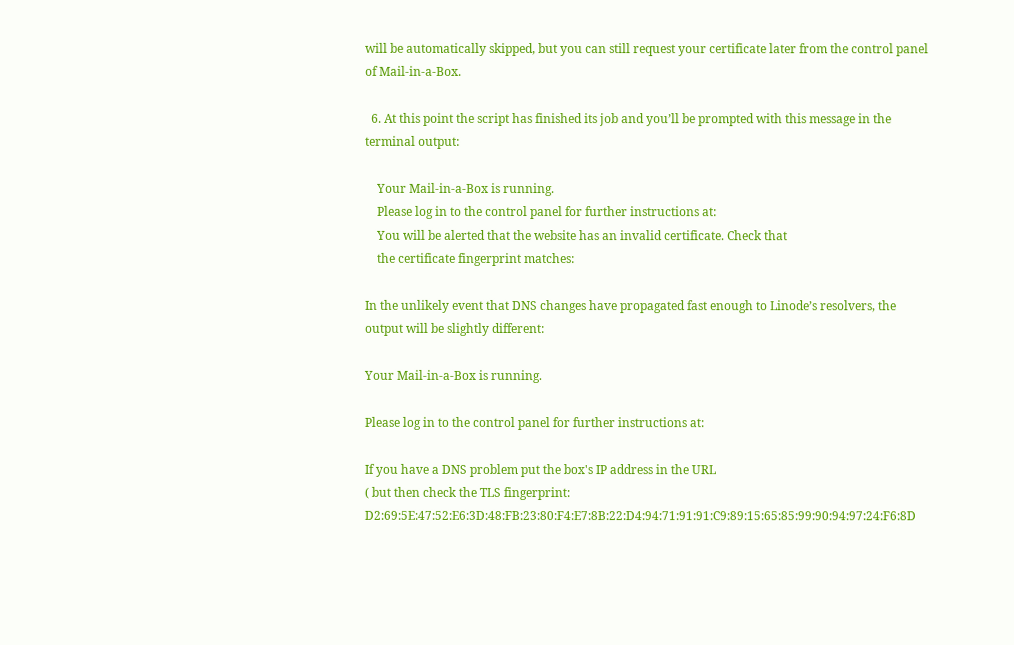will be automatically skipped, but you can still request your certificate later from the control panel of Mail-in-a-Box.

  6. At this point the script has finished its job and you’ll be prompted with this message in the terminal output:

    Your Mail-in-a-Box is running.
    Please log in to the control panel for further instructions at:
    You will be alerted that the website has an invalid certificate. Check that
    the certificate fingerprint matches:

In the unlikely event that DNS changes have propagated fast enough to Linode’s resolvers, the output will be slightly different:

Your Mail-in-a-Box is running.

Please log in to the control panel for further instructions at:

If you have a DNS problem put the box's IP address in the URL
( but then check the TLS fingerprint: D2:69:5E:47:52:E6:3D:48:FB:23:80:F4:E7:8B:22:D4:94:71:91:91:C9:89:15:65:85:99:90:94:97:24:F6:8D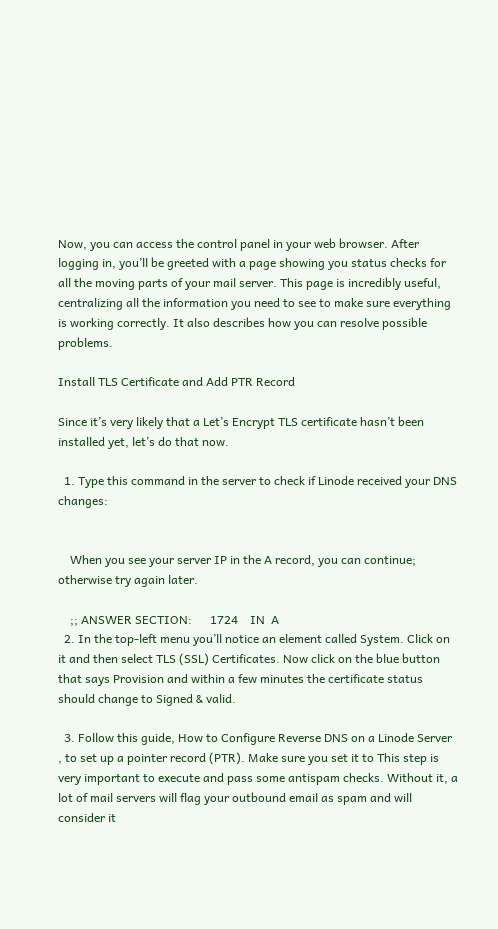Now, you can access the control panel in your web browser. After logging in, you’ll be greeted with a page showing you status checks for all the moving parts of your mail server. This page is incredibly useful, centralizing all the information you need to see to make sure everything is working correctly. It also describes how you can resolve possible problems.

Install TLS Certificate and Add PTR Record

Since it’s very likely that a Let’s Encrypt TLS certificate hasn’t been installed yet, let’s do that now.

  1. Type this command in the server to check if Linode received your DNS changes:


    When you see your server IP in the A record, you can continue; otherwise try again later.

    ;; ANSWER SECTION:      1724    IN  A
  2. In the top-left menu you’ll notice an element called System. Click on it and then select TLS (SSL) Certificates. Now click on the blue button that says Provision and within a few minutes the certificate status should change to Signed & valid.

  3. Follow this guide, How to Configure Reverse DNS on a Linode Server , to set up a pointer record (PTR). Make sure you set it to This step is very important to execute and pass some antispam checks. Without it, a lot of mail servers will flag your outbound email as spam and will consider it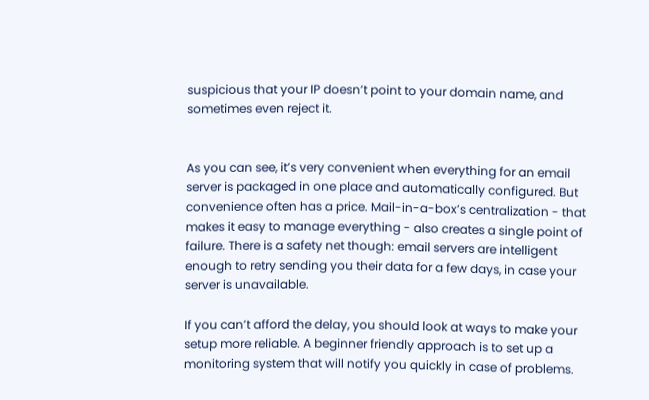suspicious that your IP doesn’t point to your domain name, and sometimes even reject it.


As you can see, it’s very convenient when everything for an email server is packaged in one place and automatically configured. But convenience often has a price. Mail-in-a-box’s centralization - that makes it easy to manage everything - also creates a single point of failure. There is a safety net though: email servers are intelligent enough to retry sending you their data for a few days, in case your server is unavailable.

If you can’t afford the delay, you should look at ways to make your setup more reliable. A beginner friendly approach is to set up a monitoring system that will notify you quickly in case of problems.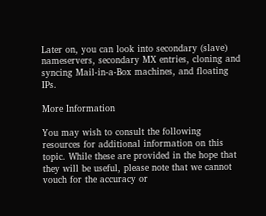Later on, you can look into secondary (slave) nameservers, secondary MX entries, cloning and syncing Mail-in-a-Box machines, and floating IPs.

More Information

You may wish to consult the following resources for additional information on this topic. While these are provided in the hope that they will be useful, please note that we cannot vouch for the accuracy or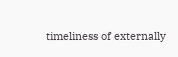timeliness of externally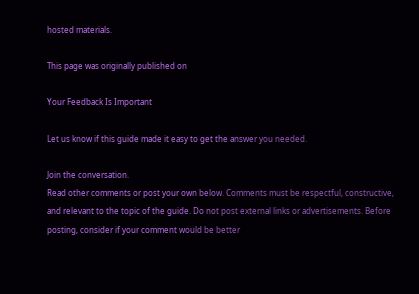hosted materials.

This page was originally published on

Your Feedback Is Important

Let us know if this guide made it easy to get the answer you needed.

Join the conversation.
Read other comments or post your own below. Comments must be respectful, constructive, and relevant to the topic of the guide. Do not post external links or advertisements. Before posting, consider if your comment would be better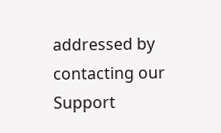addressed by contacting our Support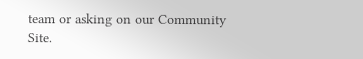team or asking on our Community Site.